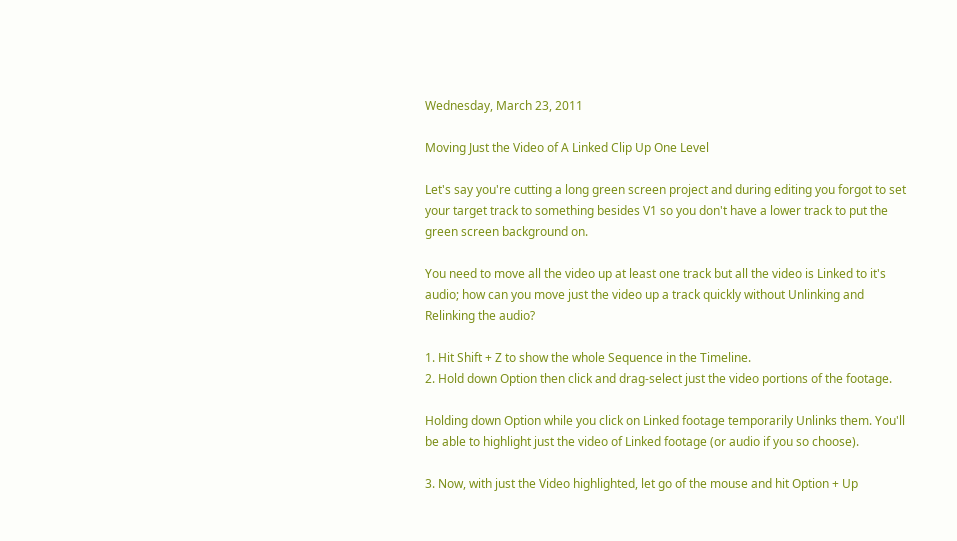Wednesday, March 23, 2011

Moving Just the Video of A Linked Clip Up One Level

Let's say you're cutting a long green screen project and during editing you forgot to set your target track to something besides V1 so you don't have a lower track to put the green screen background on.

You need to move all the video up at least one track but all the video is Linked to it's audio; how can you move just the video up a track quickly without Unlinking and Relinking the audio?

1. Hit Shift + Z to show the whole Sequence in the Timeline.
2. Hold down Option then click and drag-select just the video portions of the footage.

Holding down Option while you click on Linked footage temporarily Unlinks them. You'll be able to highlight just the video of Linked footage (or audio if you so choose).

3. Now, with just the Video highlighted, let go of the mouse and hit Option + Up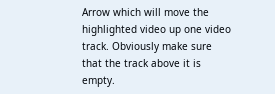Arrow which will move the highlighted video up one video track. Obviously make sure that the track above it is empty.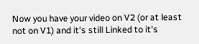Now you have your video on V2 (or at least not on V1) and it's still Linked to it's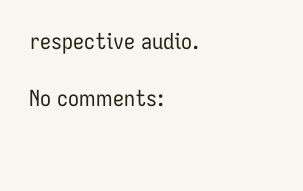respective audio.

No comments: